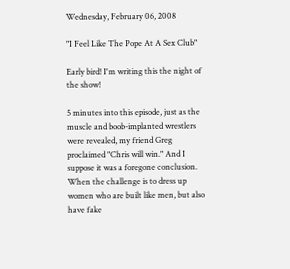Wednesday, February 06, 2008

"I Feel Like The Pope At A Sex Club"

Early bird! I'm writing this the night of the show!

5 minutes into this episode, just as the muscle and boob-implanted wrestlers were revealed, my friend Greg proclaimed "Chris will win." And I suppose it was a foregone conclusion. When the challenge is to dress up women who are built like men, but also have fake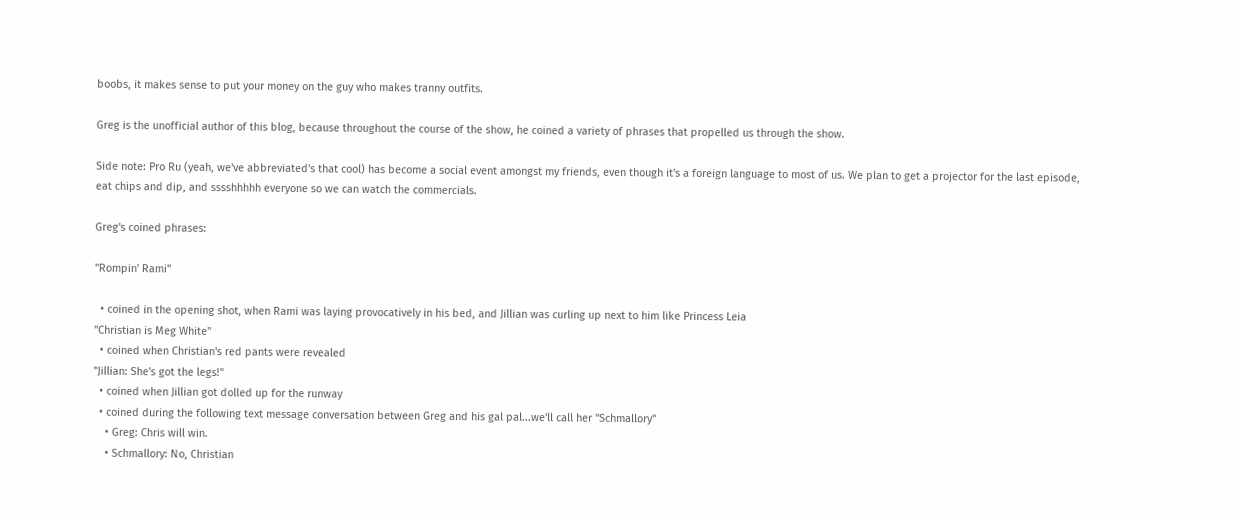boobs, it makes sense to put your money on the guy who makes tranny outfits.

Greg is the unofficial author of this blog, because throughout the course of the show, he coined a variety of phrases that propelled us through the show.

Side note: Pro Ru (yeah, we've abbreviated's that cool) has become a social event amongst my friends, even though it's a foreign language to most of us. We plan to get a projector for the last episode, eat chips and dip, and sssshhhhh everyone so we can watch the commercials.

Greg's coined phrases:

"Rompin' Rami"

  • coined in the opening shot, when Rami was laying provocatively in his bed, and Jillian was curling up next to him like Princess Leia
"Christian is Meg White"
  • coined when Christian's red pants were revealed
"Jillian: She's got the legs!"
  • coined when Jillian got dolled up for the runway
  • coined during the following text message conversation between Greg and his gal pal...we'll call her "Schmallory"
    • Greg: Chris will win.
    • Schmallory: No, Christian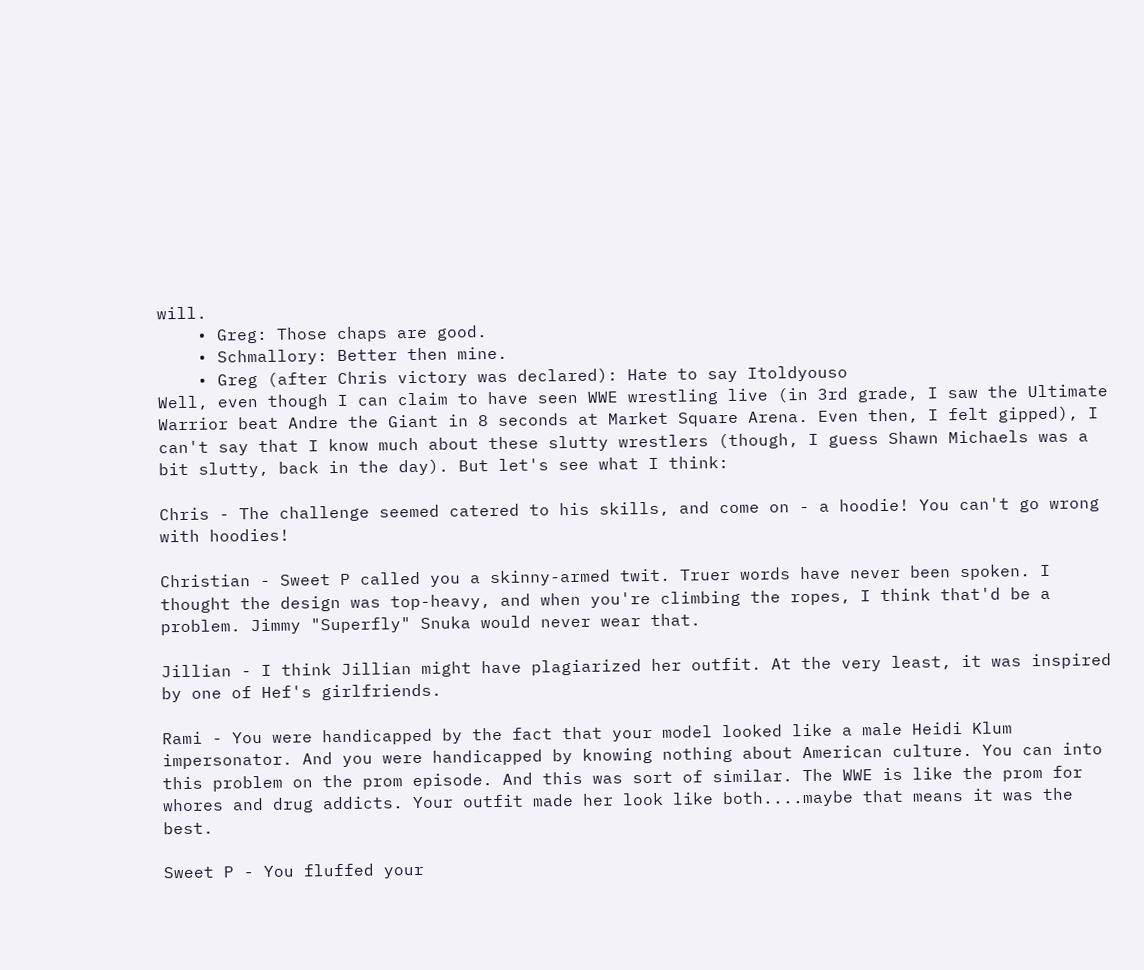will.
    • Greg: Those chaps are good.
    • Schmallory: Better then mine.
    • Greg (after Chris victory was declared): Hate to say Itoldyouso
Well, even though I can claim to have seen WWE wrestling live (in 3rd grade, I saw the Ultimate Warrior beat Andre the Giant in 8 seconds at Market Square Arena. Even then, I felt gipped), I can't say that I know much about these slutty wrestlers (though, I guess Shawn Michaels was a bit slutty, back in the day). But let's see what I think:

Chris - The challenge seemed catered to his skills, and come on - a hoodie! You can't go wrong with hoodies!

Christian - Sweet P called you a skinny-armed twit. Truer words have never been spoken. I thought the design was top-heavy, and when you're climbing the ropes, I think that'd be a problem. Jimmy "Superfly" Snuka would never wear that.

Jillian - I think Jillian might have plagiarized her outfit. At the very least, it was inspired by one of Hef's girlfriends.

Rami - You were handicapped by the fact that your model looked like a male Heidi Klum impersonator. And you were handicapped by knowing nothing about American culture. You can into this problem on the prom episode. And this was sort of similar. The WWE is like the prom for whores and drug addicts. Your outfit made her look like both....maybe that means it was the best.

Sweet P - You fluffed your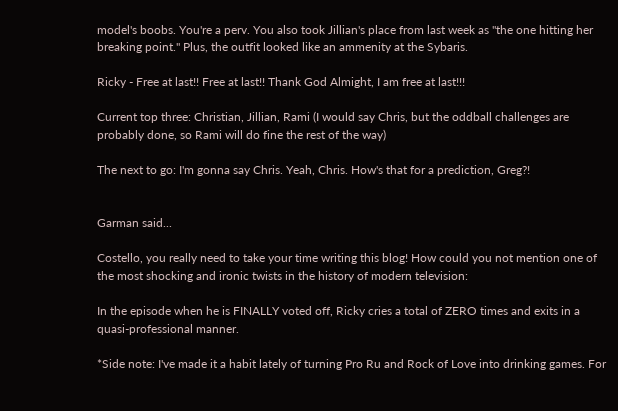model's boobs. You're a perv. You also took Jillian's place from last week as "the one hitting her breaking point." Plus, the outfit looked like an ammenity at the Sybaris.

Ricky - Free at last!! Free at last!! Thank God Almight, I am free at last!!!

Current top three: Christian, Jillian, Rami (I would say Chris, but the oddball challenges are probably done, so Rami will do fine the rest of the way)

The next to go: I'm gonna say Chris. Yeah, Chris. How's that for a prediction, Greg?!


Garman said...

Costello, you really need to take your time writing this blog! How could you not mention one of the most shocking and ironic twists in the history of modern television:

In the episode when he is FINALLY voted off, Ricky cries a total of ZERO times and exits in a quasi-professional manner.

*Side note: I've made it a habit lately of turning Pro Ru and Rock of Love into drinking games. For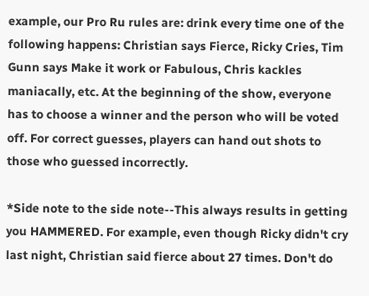example, our Pro Ru rules are: drink every time one of the following happens: Christian says Fierce, Ricky Cries, Tim Gunn says Make it work or Fabulous, Chris kackles maniacally, etc. At the beginning of the show, everyone has to choose a winner and the person who will be voted off. For correct guesses, players can hand out shots to those who guessed incorrectly.

*Side note to the side note--This always results in getting you HAMMERED. For example, even though Ricky didn't cry last night, Christian said fierce about 27 times. Don't do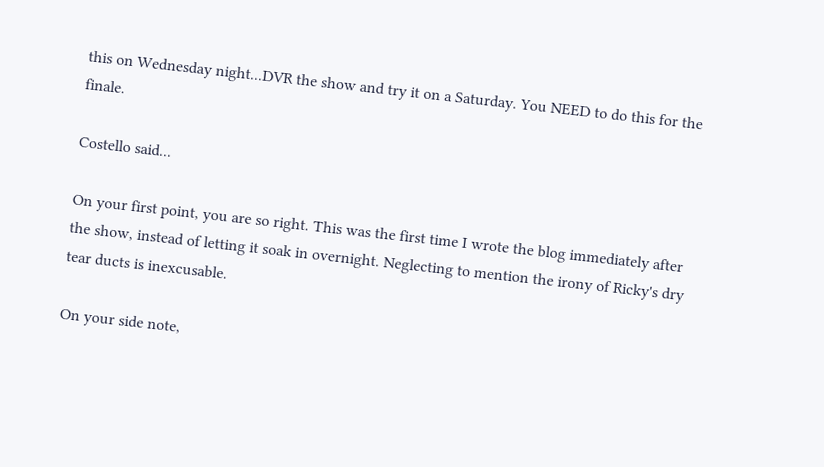this on Wednesday night...DVR the show and try it on a Saturday. You NEED to do this for the finale.

Costello said...

On your first point, you are so right. This was the first time I wrote the blog immediately after the show, instead of letting it soak in overnight. Neglecting to mention the irony of Ricky's dry tear ducts is inexcusable.

On your side note,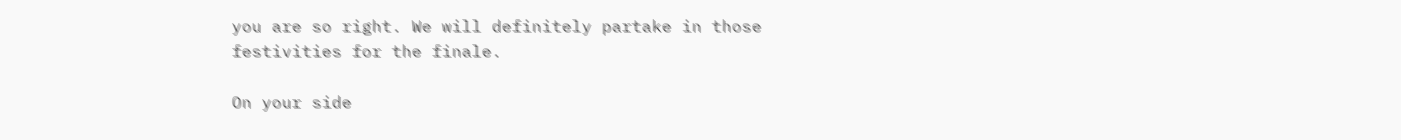you are so right. We will definitely partake in those festivities for the finale.

On your side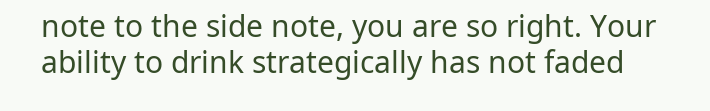note to the side note, you are so right. Your ability to drink strategically has not faded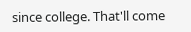since college. That'll come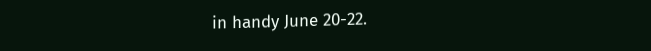in handy June 20-22.